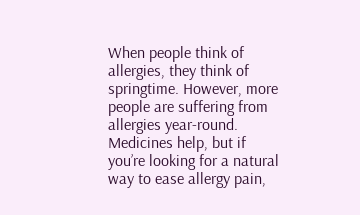When people think of allergies, they think of springtime. However, more people are suffering from allergies year-round. Medicines help, but if you’re looking for a natural way to ease allergy pain,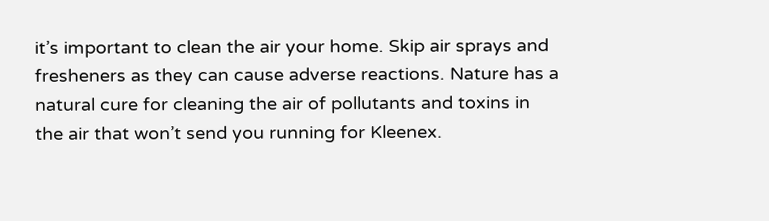it’s important to clean the air your home. Skip air sprays and fresheners as they can cause adverse reactions. Nature has a natural cure for cleaning the air of pollutants and toxins in the air that won’t send you running for Kleenex.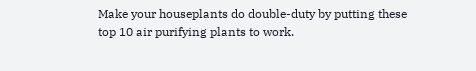Make your houseplants do double-duty by putting these top 10 air purifying plants to work.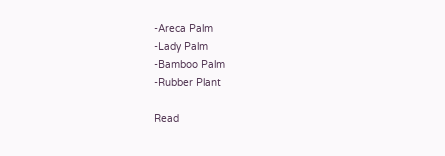-Areca Palm
-Lady Palm
-Bamboo Palm
-Rubber Plant

Read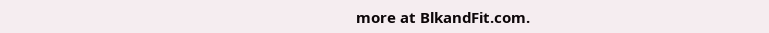more at BlkandFit.com.